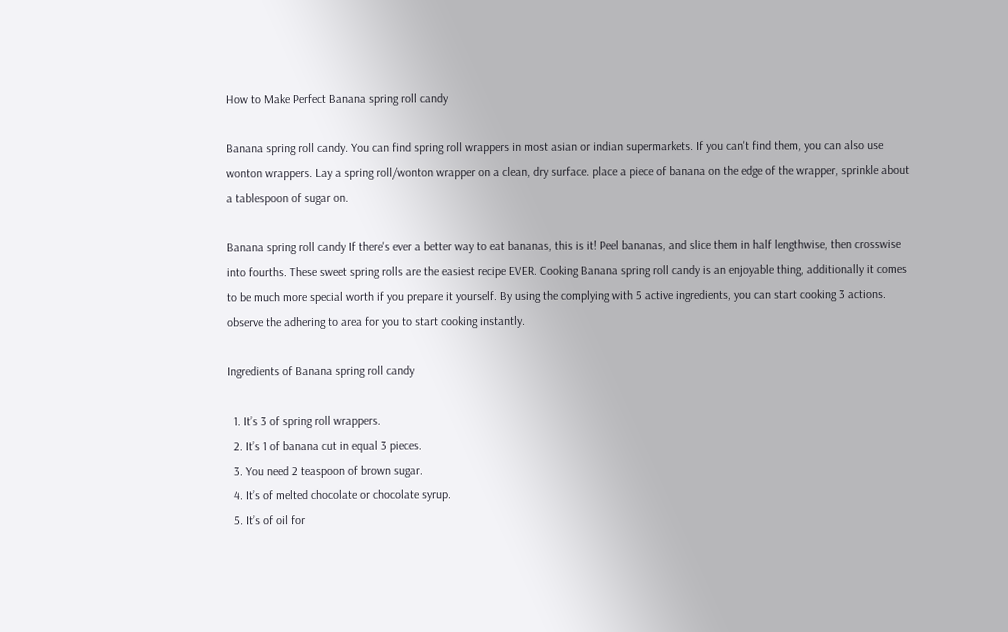How to Make Perfect Banana spring roll candy

Banana spring roll candy. You can find spring roll wrappers in most asian or indian supermarkets. If you can't find them, you can also use wonton wrappers. Lay a spring roll/wonton wrapper on a clean, dry surface. place a piece of banana on the edge of the wrapper, sprinkle about a tablespoon of sugar on.

Banana spring roll candy If there's ever a better way to eat bananas, this is it! Peel bananas, and slice them in half lengthwise, then crosswise into fourths. These sweet spring rolls are the easiest recipe EVER. Cooking Banana spring roll candy is an enjoyable thing, additionally it comes to be much more special worth if you prepare it yourself. By using the complying with 5 active ingredients, you can start cooking 3 actions. observe the adhering to area for you to start cooking instantly.

Ingredients of Banana spring roll candy

  1. It’s 3 of spring roll wrappers.
  2. It’s 1 of banana cut in equal 3 pieces.
  3. You need 2 teaspoon of brown sugar.
  4. It’s of melted chocolate or chocolate syrup.
  5. It’s of oil for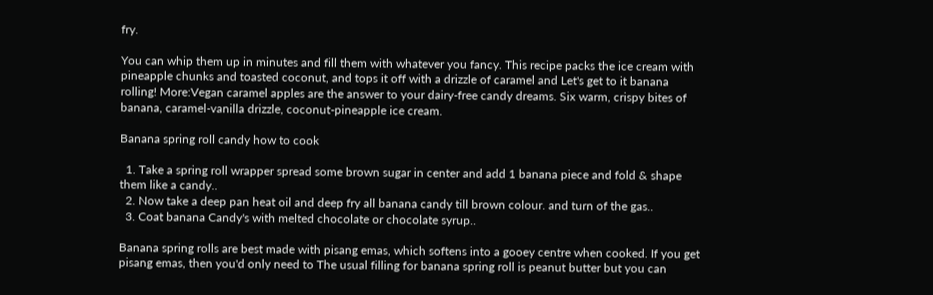fry.

You can whip them up in minutes and fill them with whatever you fancy. This recipe packs the ice cream with pineapple chunks and toasted coconut, and tops it off with a drizzle of caramel and Let's get to it banana rolling! More:Vegan caramel apples are the answer to your dairy-free candy dreams. Six warm, crispy bites of banana, caramel-vanilla drizzle, coconut-pineapple ice cream.

Banana spring roll candy how to cook

  1. Take a spring roll wrapper spread some brown sugar in center and add 1 banana piece and fold & shape them like a candy..
  2. Now take a deep pan heat oil and deep fry all banana candy till brown colour. and turn of the gas..
  3. Coat banana Candy's with melted chocolate or chocolate syrup..

Banana spring rolls are best made with pisang emas, which softens into a gooey centre when cooked. If you get pisang emas, then you'd only need to The usual filling for banana spring roll is peanut butter but you can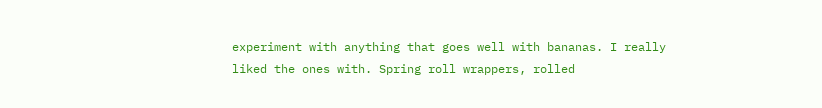experiment with anything that goes well with bananas. I really liked the ones with. Spring roll wrappers, rolled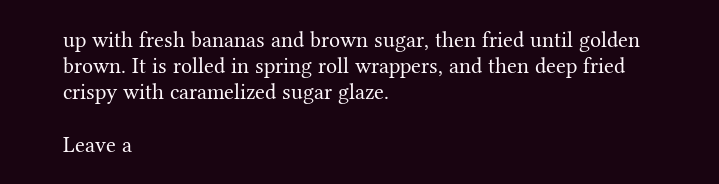up with fresh bananas and brown sugar, then fried until golden brown. It is rolled in spring roll wrappers, and then deep fried crispy with caramelized sugar glaze.

Leave a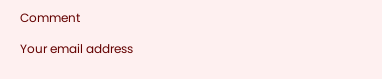Comment

Your email address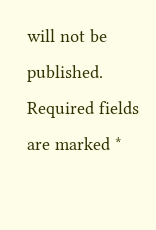will not be published. Required fields are marked *